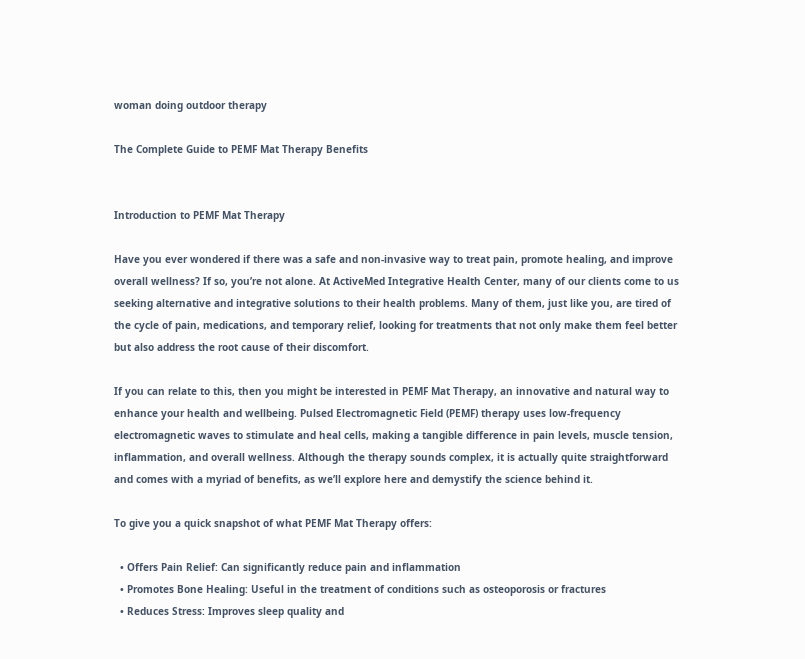woman doing outdoor therapy

The Complete Guide to PEMF Mat Therapy Benefits


Introduction to PEMF Mat Therapy

Have you ever wondered if there was a safe and non-invasive way to treat pain, promote healing, and improve overall wellness? If so, you’re not alone. At ActiveMed Integrative Health Center, many of our clients come to us seeking alternative and integrative solutions to their health problems. Many of them, just like you, are tired of the cycle of pain, medications, and temporary relief, looking for treatments that not only make them feel better but also address the root cause of their discomfort.

If you can relate to this, then you might be interested in PEMF Mat Therapy, an innovative and natural way to enhance your health and wellbeing. Pulsed Electromagnetic Field (PEMF) therapy uses low-frequency electromagnetic waves to stimulate and heal cells, making a tangible difference in pain levels, muscle tension, inflammation, and overall wellness. Although the therapy sounds complex, it is actually quite straightforward and comes with a myriad of benefits, as we’ll explore here and demystify the science behind it.

To give you a quick snapshot of what PEMF Mat Therapy offers:

  • Offers Pain Relief: Can significantly reduce pain and inflammation
  • Promotes Bone Healing: Useful in the treatment of conditions such as osteoporosis or fractures
  • Reduces Stress: Improves sleep quality and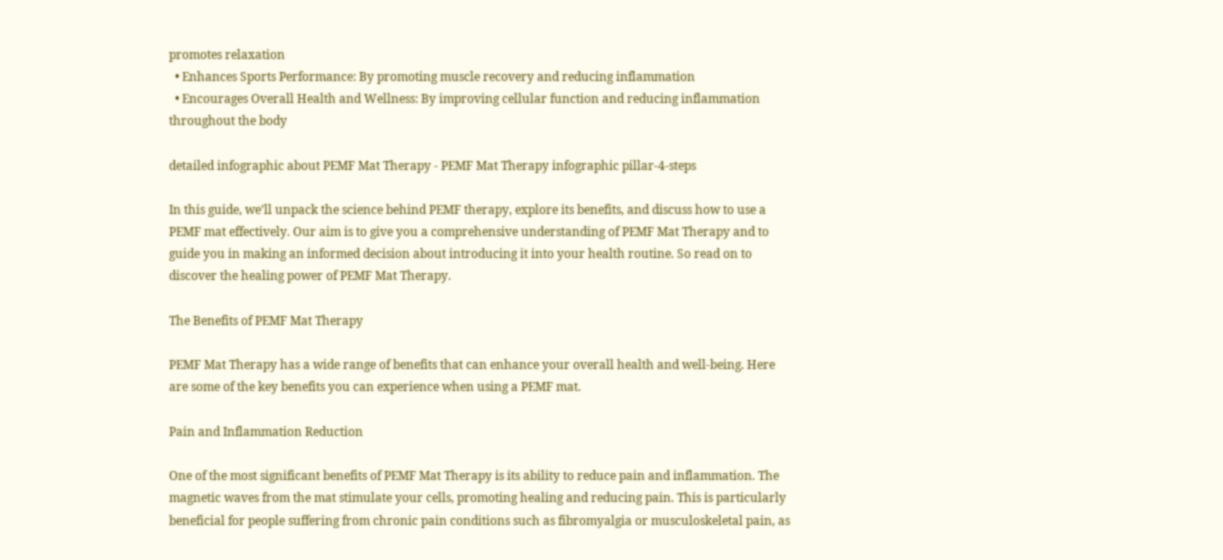promotes relaxation
  • Enhances Sports Performance: By promoting muscle recovery and reducing inflammation
  • Encourages Overall Health and Wellness: By improving cellular function and reducing inflammation throughout the body

detailed infographic about PEMF Mat Therapy - PEMF Mat Therapy infographic pillar-4-steps

In this guide, we’ll unpack the science behind PEMF therapy, explore its benefits, and discuss how to use a PEMF mat effectively. Our aim is to give you a comprehensive understanding of PEMF Mat Therapy and to guide you in making an informed decision about introducing it into your health routine. So read on to discover the healing power of PEMF Mat Therapy.

The Benefits of PEMF Mat Therapy

PEMF Mat Therapy has a wide range of benefits that can enhance your overall health and well-being. Here are some of the key benefits you can experience when using a PEMF mat.

Pain and Inflammation Reduction

One of the most significant benefits of PEMF Mat Therapy is its ability to reduce pain and inflammation. The magnetic waves from the mat stimulate your cells, promoting healing and reducing pain. This is particularly beneficial for people suffering from chronic pain conditions such as fibromyalgia or musculoskeletal pain, as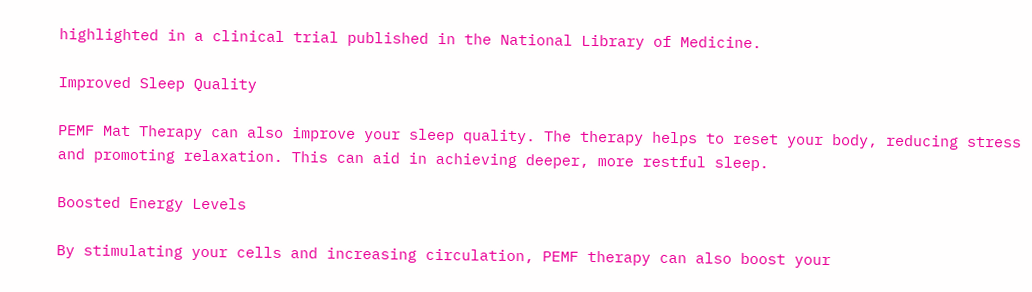highlighted in a clinical trial published in the National Library of Medicine.

Improved Sleep Quality

PEMF Mat Therapy can also improve your sleep quality. The therapy helps to reset your body, reducing stress and promoting relaxation. This can aid in achieving deeper, more restful sleep.

Boosted Energy Levels

By stimulating your cells and increasing circulation, PEMF therapy can also boost your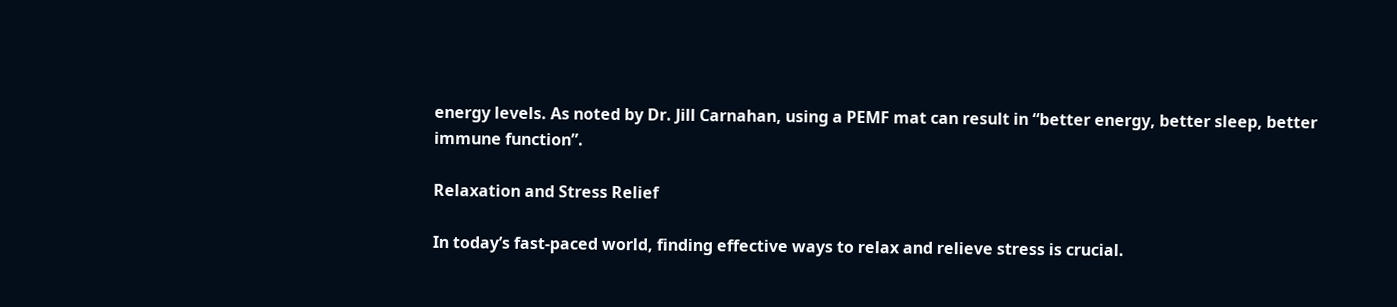energy levels. As noted by Dr. Jill Carnahan, using a PEMF mat can result in “better energy, better sleep, better immune function”.

Relaxation and Stress Relief

In today’s fast-paced world, finding effective ways to relax and relieve stress is crucial.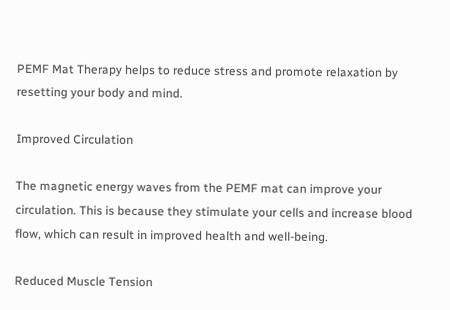PEMF Mat Therapy helps to reduce stress and promote relaxation by resetting your body and mind.

Improved Circulation

The magnetic energy waves from the PEMF mat can improve your circulation. This is because they stimulate your cells and increase blood flow, which can result in improved health and well-being.

Reduced Muscle Tension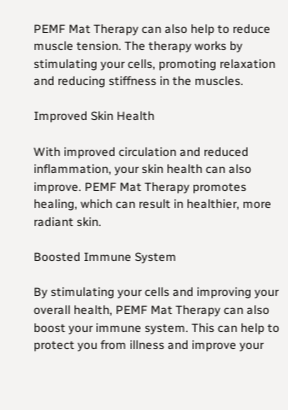PEMF Mat Therapy can also help to reduce muscle tension. The therapy works by stimulating your cells, promoting relaxation and reducing stiffness in the muscles.

Improved Skin Health

With improved circulation and reduced inflammation, your skin health can also improve. PEMF Mat Therapy promotes healing, which can result in healthier, more radiant skin.

Boosted Immune System

By stimulating your cells and improving your overall health, PEMF Mat Therapy can also boost your immune system. This can help to protect you from illness and improve your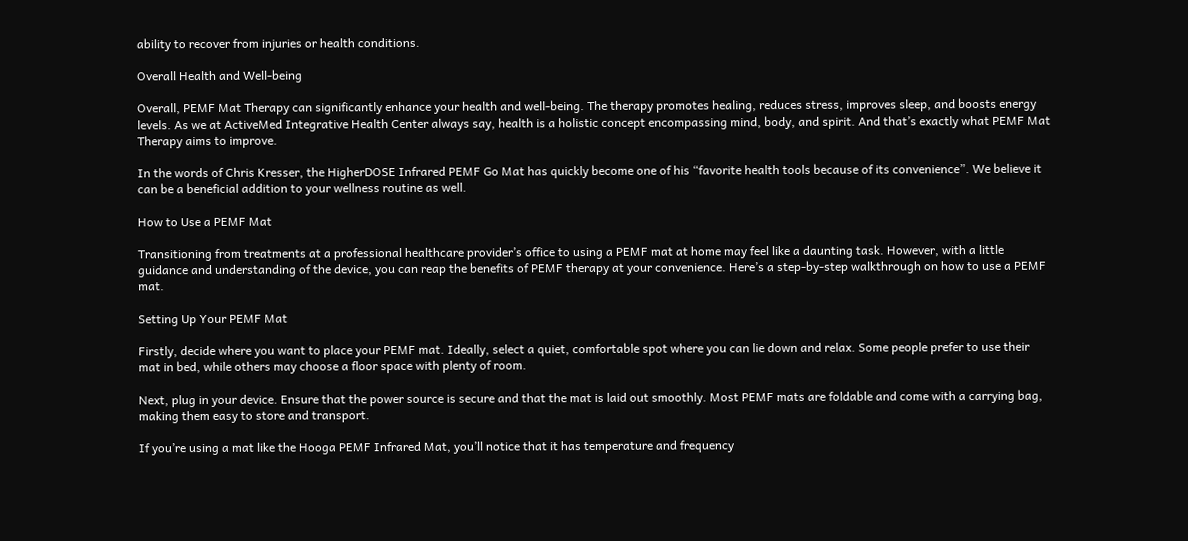ability to recover from injuries or health conditions.

Overall Health and Well-being

Overall, PEMF Mat Therapy can significantly enhance your health and well-being. The therapy promotes healing, reduces stress, improves sleep, and boosts energy levels. As we at ActiveMed Integrative Health Center always say, health is a holistic concept encompassing mind, body, and spirit. And that’s exactly what PEMF Mat Therapy aims to improve.

In the words of Chris Kresser, the HigherDOSE Infrared PEMF Go Mat has quickly become one of his “favorite health tools because of its convenience”. We believe it can be a beneficial addition to your wellness routine as well.

How to Use a PEMF Mat

Transitioning from treatments at a professional healthcare provider’s office to using a PEMF mat at home may feel like a daunting task. However, with a little guidance and understanding of the device, you can reap the benefits of PEMF therapy at your convenience. Here’s a step-by-step walkthrough on how to use a PEMF mat.

Setting Up Your PEMF Mat

Firstly, decide where you want to place your PEMF mat. Ideally, select a quiet, comfortable spot where you can lie down and relax. Some people prefer to use their mat in bed, while others may choose a floor space with plenty of room.

Next, plug in your device. Ensure that the power source is secure and that the mat is laid out smoothly. Most PEMF mats are foldable and come with a carrying bag, making them easy to store and transport.

If you’re using a mat like the Hooga PEMF Infrared Mat, you’ll notice that it has temperature and frequency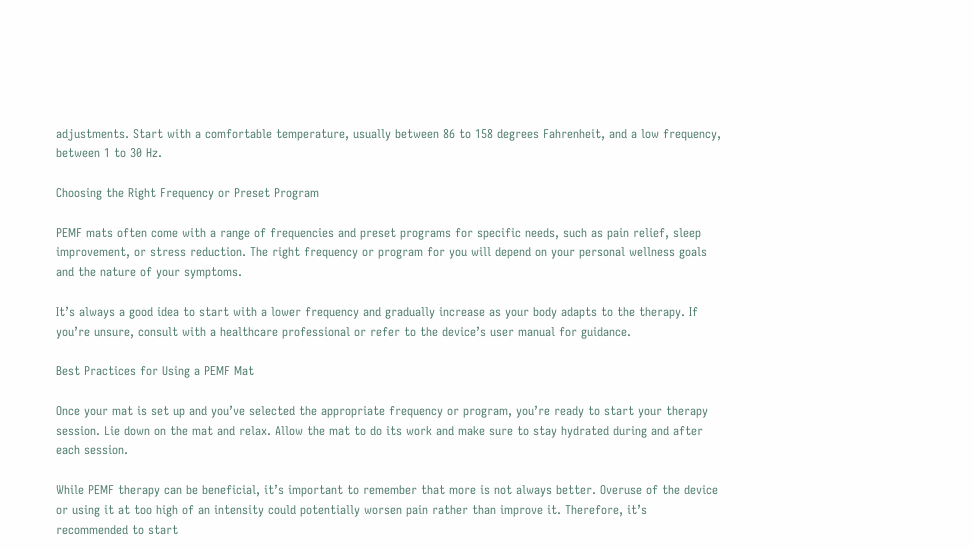adjustments. Start with a comfortable temperature, usually between 86 to 158 degrees Fahrenheit, and a low frequency, between 1 to 30 Hz.

Choosing the Right Frequency or Preset Program

PEMF mats often come with a range of frequencies and preset programs for specific needs, such as pain relief, sleep improvement, or stress reduction. The right frequency or program for you will depend on your personal wellness goals and the nature of your symptoms.

It’s always a good idea to start with a lower frequency and gradually increase as your body adapts to the therapy. If you’re unsure, consult with a healthcare professional or refer to the device’s user manual for guidance.

Best Practices for Using a PEMF Mat

Once your mat is set up and you’ve selected the appropriate frequency or program, you’re ready to start your therapy session. Lie down on the mat and relax. Allow the mat to do its work and make sure to stay hydrated during and after each session.

While PEMF therapy can be beneficial, it’s important to remember that more is not always better. Overuse of the device or using it at too high of an intensity could potentially worsen pain rather than improve it. Therefore, it’s recommended to start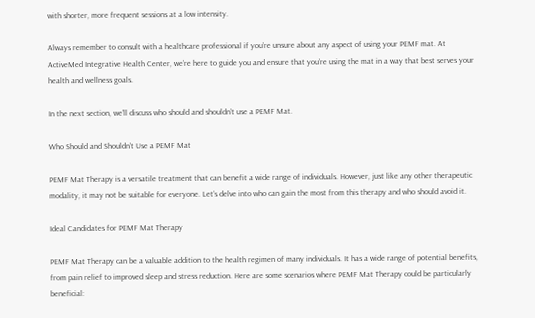with shorter, more frequent sessions at a low intensity.

Always remember to consult with a healthcare professional if you’re unsure about any aspect of using your PEMF mat. At ActiveMed Integrative Health Center, we’re here to guide you and ensure that you’re using the mat in a way that best serves your health and wellness goals.

In the next section, we’ll discuss who should and shouldn’t use a PEMF Mat.

Who Should and Shouldn’t Use a PEMF Mat

PEMF Mat Therapy is a versatile treatment that can benefit a wide range of individuals. However, just like any other therapeutic modality, it may not be suitable for everyone. Let’s delve into who can gain the most from this therapy and who should avoid it.

Ideal Candidates for PEMF Mat Therapy

PEMF Mat Therapy can be a valuable addition to the health regimen of many individuals. It has a wide range of potential benefits, from pain relief to improved sleep and stress reduction. Here are some scenarios where PEMF Mat Therapy could be particularly beneficial: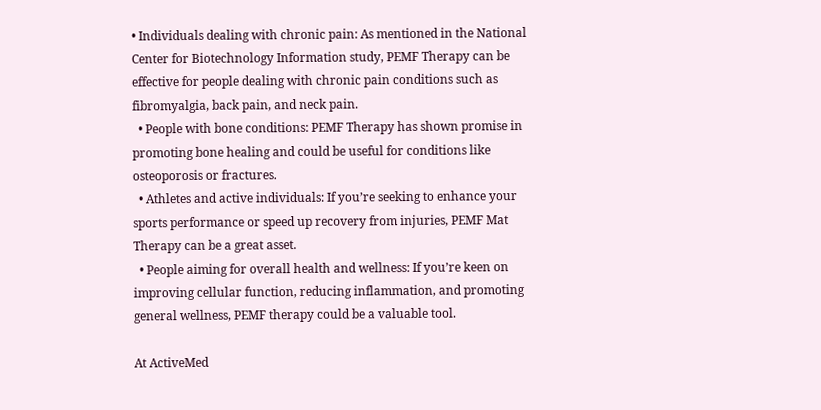• Individuals dealing with chronic pain: As mentioned in the National Center for Biotechnology Information study, PEMF Therapy can be effective for people dealing with chronic pain conditions such as fibromyalgia, back pain, and neck pain.
  • People with bone conditions: PEMF Therapy has shown promise in promoting bone healing and could be useful for conditions like osteoporosis or fractures.
  • Athletes and active individuals: If you’re seeking to enhance your sports performance or speed up recovery from injuries, PEMF Mat Therapy can be a great asset.
  • People aiming for overall health and wellness: If you’re keen on improving cellular function, reducing inflammation, and promoting general wellness, PEMF therapy could be a valuable tool.

At ActiveMed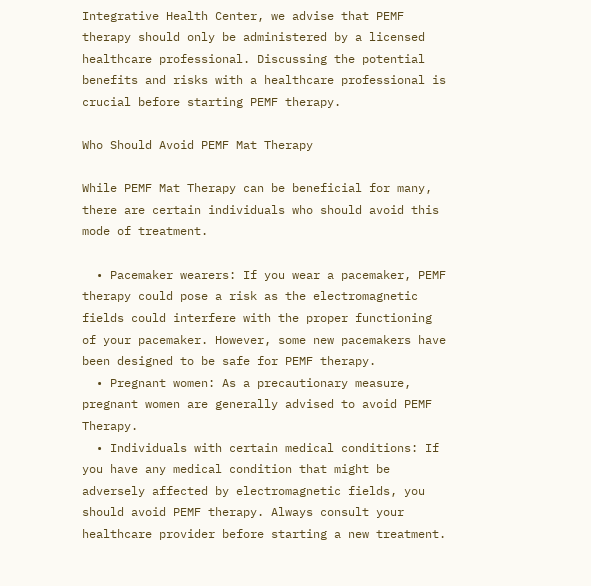Integrative Health Center, we advise that PEMF therapy should only be administered by a licensed healthcare professional. Discussing the potential benefits and risks with a healthcare professional is crucial before starting PEMF therapy.

Who Should Avoid PEMF Mat Therapy

While PEMF Mat Therapy can be beneficial for many, there are certain individuals who should avoid this mode of treatment.

  • Pacemaker wearers: If you wear a pacemaker, PEMF therapy could pose a risk as the electromagnetic fields could interfere with the proper functioning of your pacemaker. However, some new pacemakers have been designed to be safe for PEMF therapy.
  • Pregnant women: As a precautionary measure, pregnant women are generally advised to avoid PEMF Therapy.
  • Individuals with certain medical conditions: If you have any medical condition that might be adversely affected by electromagnetic fields, you should avoid PEMF therapy. Always consult your healthcare provider before starting a new treatment.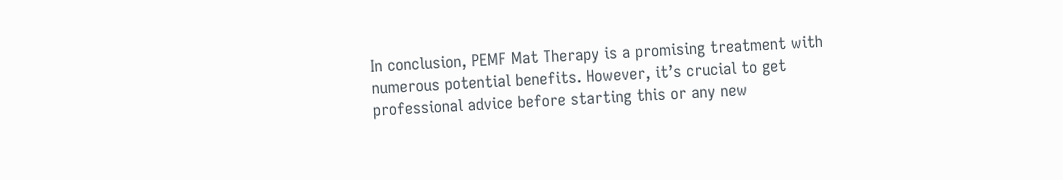In conclusion, PEMF Mat Therapy is a promising treatment with numerous potential benefits. However, it’s crucial to get professional advice before starting this or any new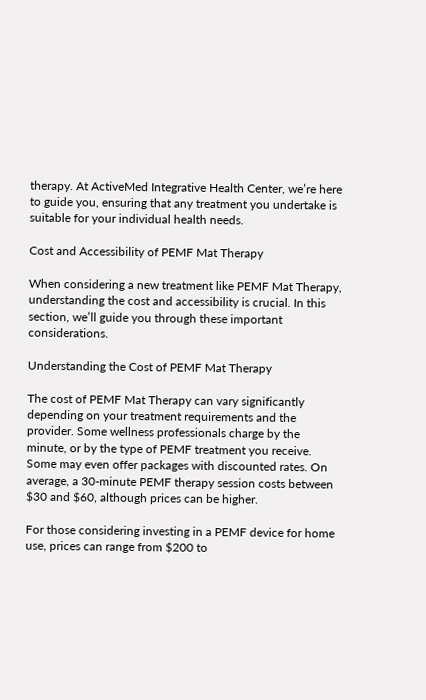therapy. At ActiveMed Integrative Health Center, we’re here to guide you, ensuring that any treatment you undertake is suitable for your individual health needs.

Cost and Accessibility of PEMF Mat Therapy

When considering a new treatment like PEMF Mat Therapy, understanding the cost and accessibility is crucial. In this section, we’ll guide you through these important considerations.

Understanding the Cost of PEMF Mat Therapy

The cost of PEMF Mat Therapy can vary significantly depending on your treatment requirements and the provider. Some wellness professionals charge by the minute, or by the type of PEMF treatment you receive. Some may even offer packages with discounted rates. On average, a 30-minute PEMF therapy session costs between $30 and $60, although prices can be higher.

For those considering investing in a PEMF device for home use, prices can range from $200 to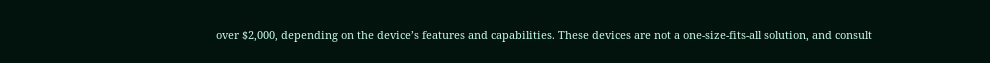over $2,000, depending on the device’s features and capabilities. These devices are not a one-size-fits-all solution, and consult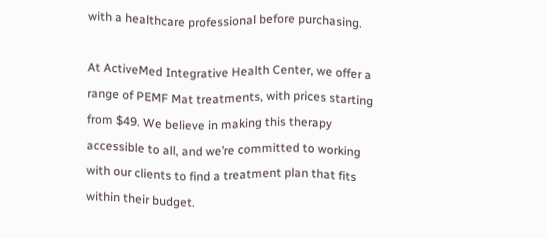with a healthcare professional before purchasing.

At ActiveMed Integrative Health Center, we offer a range of PEMF Mat treatments, with prices starting from $49. We believe in making this therapy accessible to all, and we’re committed to working with our clients to find a treatment plan that fits within their budget.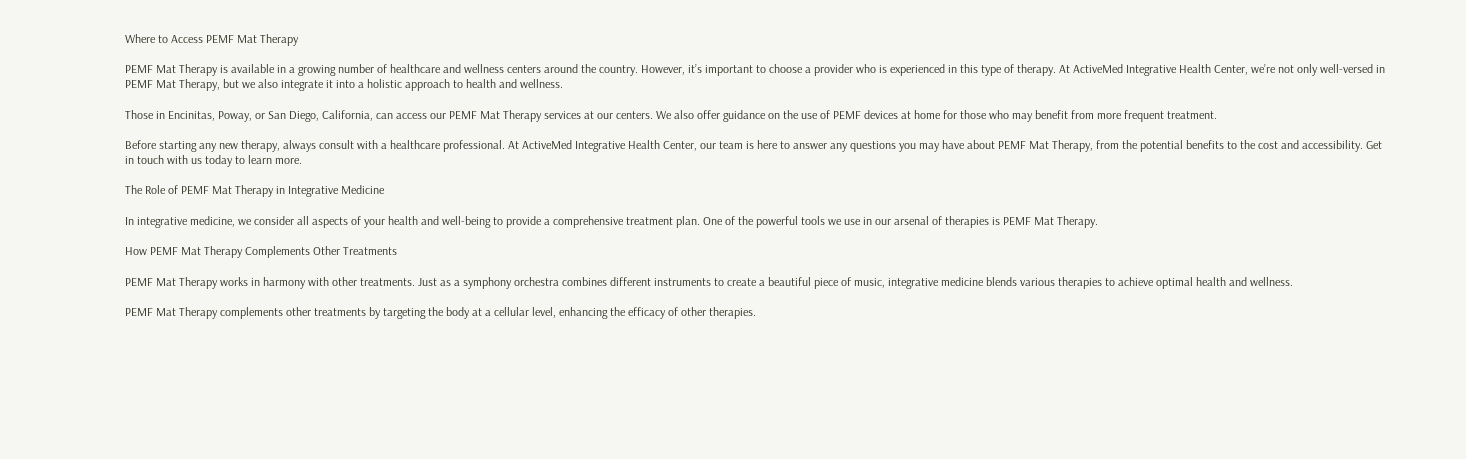Where to Access PEMF Mat Therapy

PEMF Mat Therapy is available in a growing number of healthcare and wellness centers around the country. However, it’s important to choose a provider who is experienced in this type of therapy. At ActiveMed Integrative Health Center, we’re not only well-versed in PEMF Mat Therapy, but we also integrate it into a holistic approach to health and wellness.

Those in Encinitas, Poway, or San Diego, California, can access our PEMF Mat Therapy services at our centers. We also offer guidance on the use of PEMF devices at home for those who may benefit from more frequent treatment.

Before starting any new therapy, always consult with a healthcare professional. At ActiveMed Integrative Health Center, our team is here to answer any questions you may have about PEMF Mat Therapy, from the potential benefits to the cost and accessibility. Get in touch with us today to learn more.

The Role of PEMF Mat Therapy in Integrative Medicine

In integrative medicine, we consider all aspects of your health and well-being to provide a comprehensive treatment plan. One of the powerful tools we use in our arsenal of therapies is PEMF Mat Therapy.

How PEMF Mat Therapy Complements Other Treatments

PEMF Mat Therapy works in harmony with other treatments. Just as a symphony orchestra combines different instruments to create a beautiful piece of music, integrative medicine blends various therapies to achieve optimal health and wellness.

PEMF Mat Therapy complements other treatments by targeting the body at a cellular level, enhancing the efficacy of other therapies.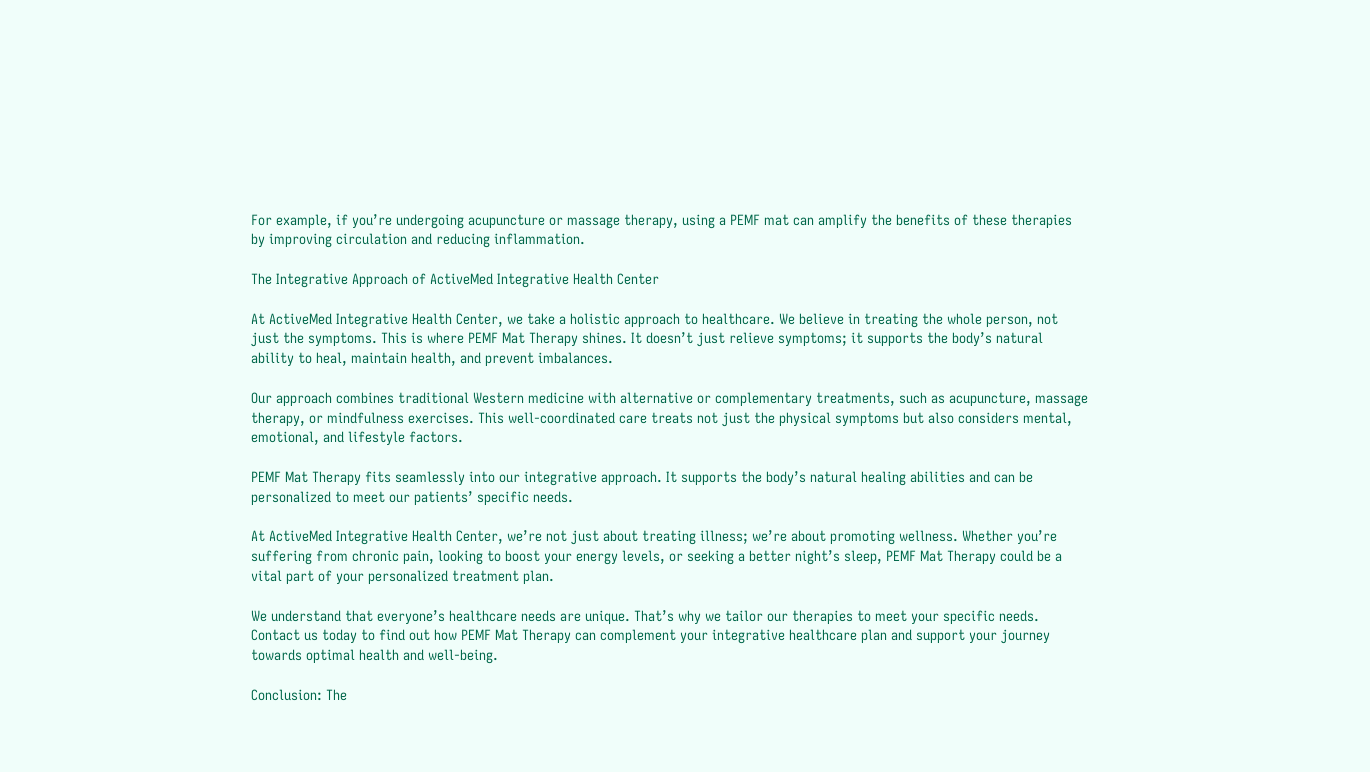For example, if you’re undergoing acupuncture or massage therapy, using a PEMF mat can amplify the benefits of these therapies by improving circulation and reducing inflammation.

The Integrative Approach of ActiveMed Integrative Health Center

At ActiveMed Integrative Health Center, we take a holistic approach to healthcare. We believe in treating the whole person, not just the symptoms. This is where PEMF Mat Therapy shines. It doesn’t just relieve symptoms; it supports the body’s natural ability to heal, maintain health, and prevent imbalances.

Our approach combines traditional Western medicine with alternative or complementary treatments, such as acupuncture, massage therapy, or mindfulness exercises. This well-coordinated care treats not just the physical symptoms but also considers mental, emotional, and lifestyle factors.

PEMF Mat Therapy fits seamlessly into our integrative approach. It supports the body’s natural healing abilities and can be personalized to meet our patients’ specific needs.

At ActiveMed Integrative Health Center, we’re not just about treating illness; we’re about promoting wellness. Whether you’re suffering from chronic pain, looking to boost your energy levels, or seeking a better night’s sleep, PEMF Mat Therapy could be a vital part of your personalized treatment plan.

We understand that everyone’s healthcare needs are unique. That’s why we tailor our therapies to meet your specific needs. Contact us today to find out how PEMF Mat Therapy can complement your integrative healthcare plan and support your journey towards optimal health and well-being.

Conclusion: The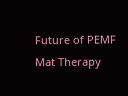Future of PEMF Mat Therapy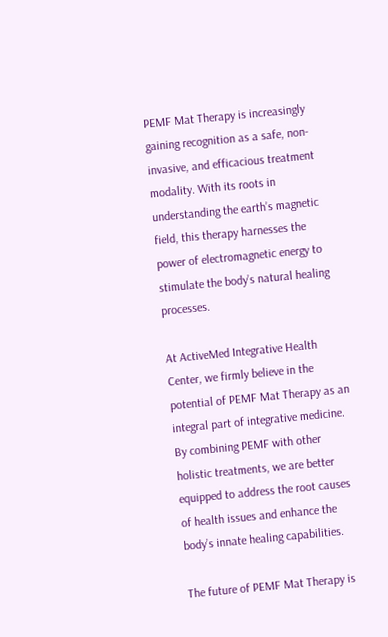PEMF Mat Therapy is increasingly gaining recognition as a safe, non-invasive, and efficacious treatment modality. With its roots in understanding the earth’s magnetic field, this therapy harnesses the power of electromagnetic energy to stimulate the body’s natural healing processes.

At ActiveMed Integrative Health Center, we firmly believe in the potential of PEMF Mat Therapy as an integral part of integrative medicine. By combining PEMF with other holistic treatments, we are better equipped to address the root causes of health issues and enhance the body’s innate healing capabilities.

The future of PEMF Mat Therapy is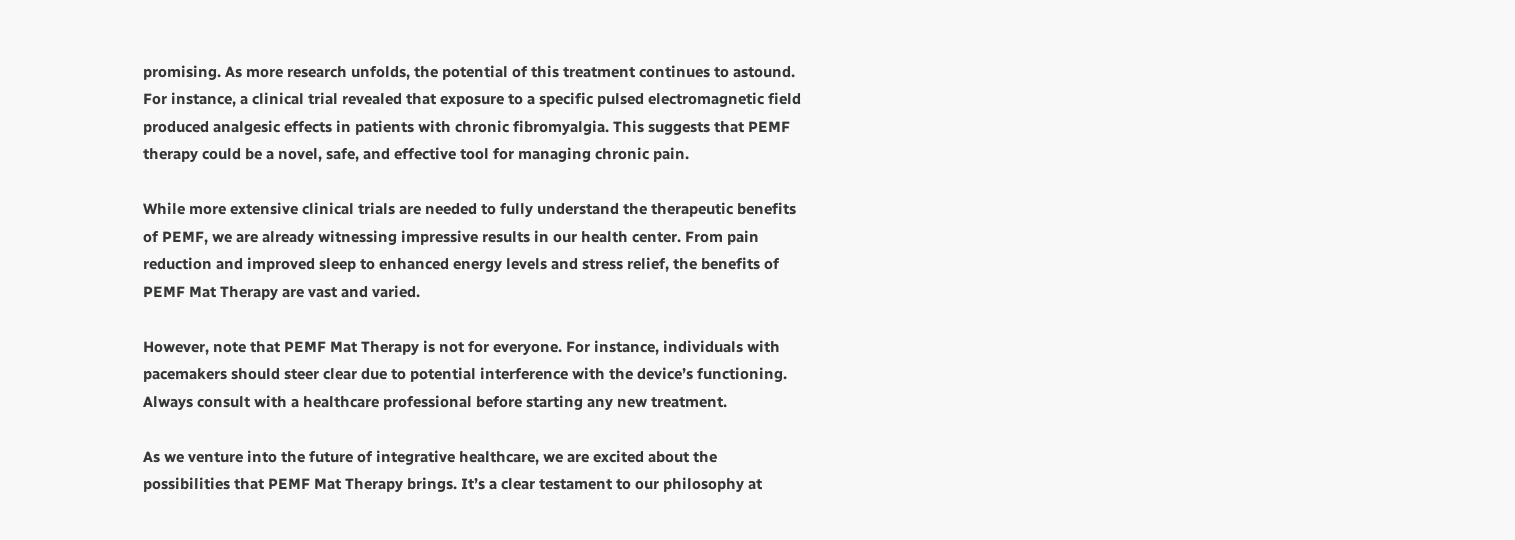promising. As more research unfolds, the potential of this treatment continues to astound. For instance, a clinical trial revealed that exposure to a specific pulsed electromagnetic field produced analgesic effects in patients with chronic fibromyalgia. This suggests that PEMF therapy could be a novel, safe, and effective tool for managing chronic pain.

While more extensive clinical trials are needed to fully understand the therapeutic benefits of PEMF, we are already witnessing impressive results in our health center. From pain reduction and improved sleep to enhanced energy levels and stress relief, the benefits of PEMF Mat Therapy are vast and varied.

However, note that PEMF Mat Therapy is not for everyone. For instance, individuals with pacemakers should steer clear due to potential interference with the device’s functioning. Always consult with a healthcare professional before starting any new treatment.

As we venture into the future of integrative healthcare, we are excited about the possibilities that PEMF Mat Therapy brings. It’s a clear testament to our philosophy at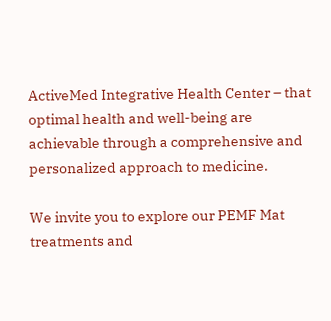ActiveMed Integrative Health Center – that optimal health and well-being are achievable through a comprehensive and personalized approach to medicine.

We invite you to explore our PEMF Mat treatments and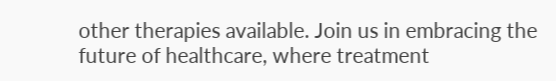other therapies available. Join us in embracing the future of healthcare, where treatment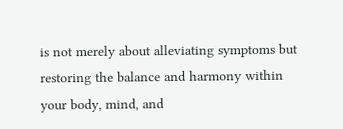is not merely about alleviating symptoms but restoring the balance and harmony within your body, mind, and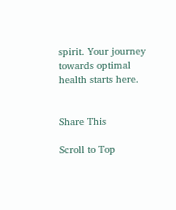spirit. Your journey towards optimal health starts here.


Share This

Scroll to Top